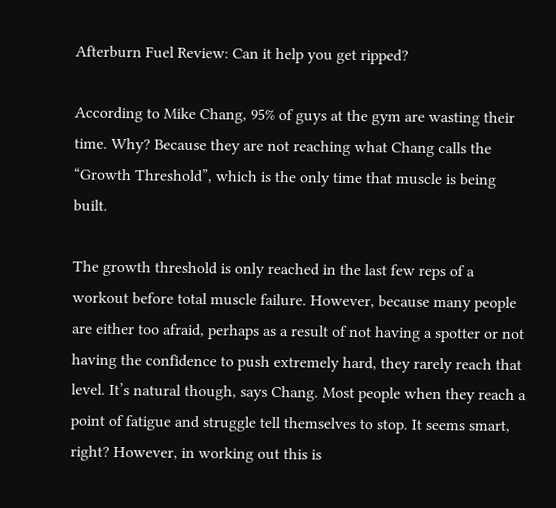Afterburn Fuel Review: Can it help you get ripped?

According to Mike Chang, 95% of guys at the gym are wasting their time. Why? Because they are not reaching what Chang calls the “Growth Threshold”, which is the only time that muscle is being built.

The growth threshold is only reached in the last few reps of a workout before total muscle failure. However, because many people are either too afraid, perhaps as a result of not having a spotter or not having the confidence to push extremely hard, they rarely reach that level. It’s natural though, says Chang. Most people when they reach a point of fatigue and struggle tell themselves to stop. It seems smart, right? However, in working out this is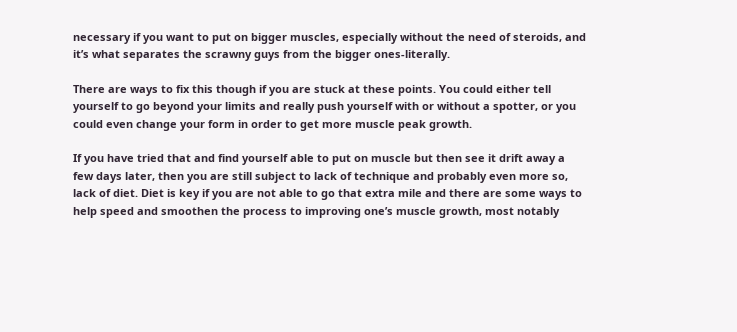necessary if you want to put on bigger muscles, especially without the need of steroids, and it’s what separates the scrawny guys from the bigger ones-literally.

There are ways to fix this though if you are stuck at these points. You could either tell yourself to go beyond your limits and really push yourself with or without a spotter, or you could even change your form in order to get more muscle peak growth.

If you have tried that and find yourself able to put on muscle but then see it drift away a few days later, then you are still subject to lack of technique and probably even more so, lack of diet. Diet is key if you are not able to go that extra mile and there are some ways to help speed and smoothen the process to improving one’s muscle growth, most notably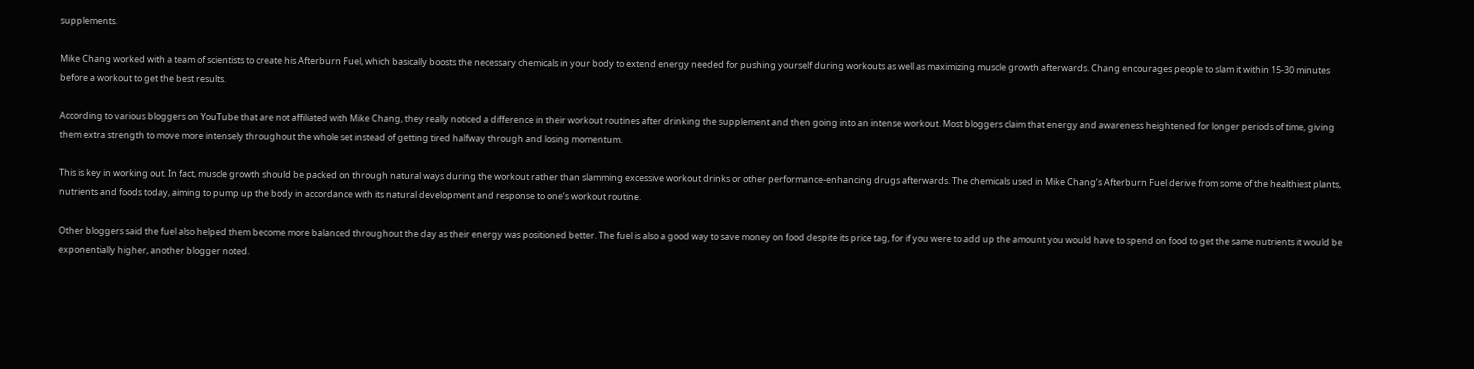supplements.

Mike Chang worked with a team of scientists to create his Afterburn Fuel, which basically boosts the necessary chemicals in your body to extend energy needed for pushing yourself during workouts as well as maximizing muscle growth afterwards. Chang encourages people to slam it within 15-30 minutes before a workout to get the best results.

According to various bloggers on YouTube that are not affiliated with Mike Chang, they really noticed a difference in their workout routines after drinking the supplement and then going into an intense workout. Most bloggers claim that energy and awareness heightened for longer periods of time, giving them extra strength to move more intensely throughout the whole set instead of getting tired halfway through and losing momentum.

This is key in working out. In fact, muscle growth should be packed on through natural ways during the workout rather than slamming excessive workout drinks or other performance-enhancing drugs afterwards. The chemicals used in Mike Chang’s Afterburn Fuel derive from some of the healthiest plants, nutrients and foods today, aiming to pump up the body in accordance with its natural development and response to one’s workout routine.

Other bloggers said the fuel also helped them become more balanced throughout the day as their energy was positioned better. The fuel is also a good way to save money on food despite its price tag, for if you were to add up the amount you would have to spend on food to get the same nutrients it would be exponentially higher, another blogger noted.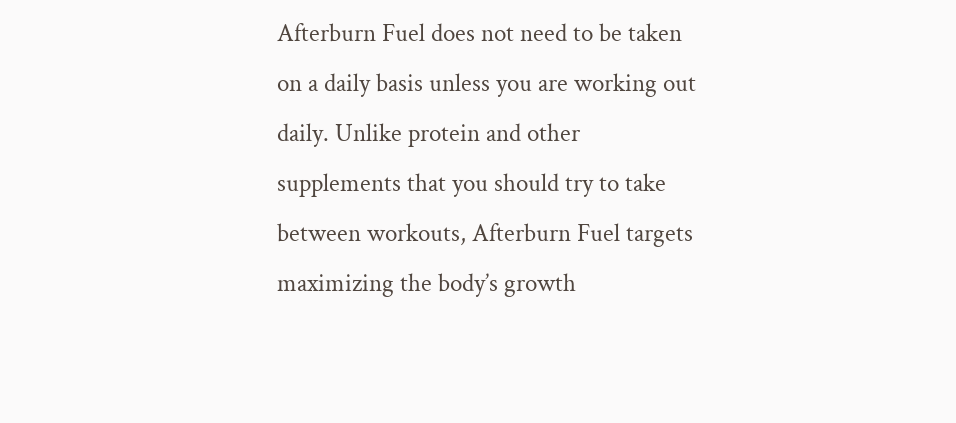Afterburn Fuel does not need to be taken on a daily basis unless you are working out daily. Unlike protein and other supplements that you should try to take between workouts, Afterburn Fuel targets maximizing the body’s growth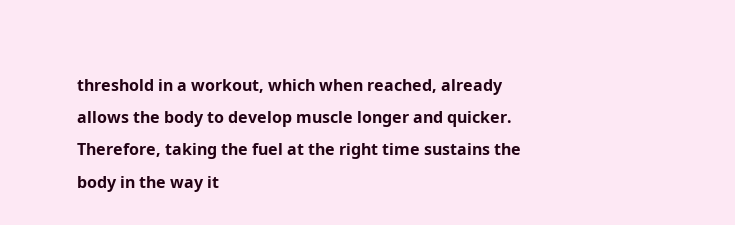threshold in a workout, which when reached, already allows the body to develop muscle longer and quicker. Therefore, taking the fuel at the right time sustains the body in the way it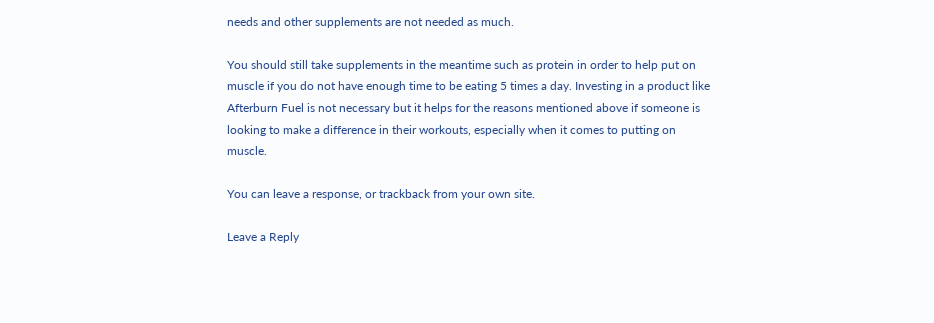needs and other supplements are not needed as much.

You should still take supplements in the meantime such as protein in order to help put on muscle if you do not have enough time to be eating 5 times a day. Investing in a product like Afterburn Fuel is not necessary but it helps for the reasons mentioned above if someone is looking to make a difference in their workouts, especially when it comes to putting on muscle.

You can leave a response, or trackback from your own site.

Leave a Reply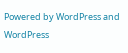Powered by WordPress and WordPress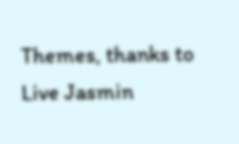Themes, thanks to Live Jasmin